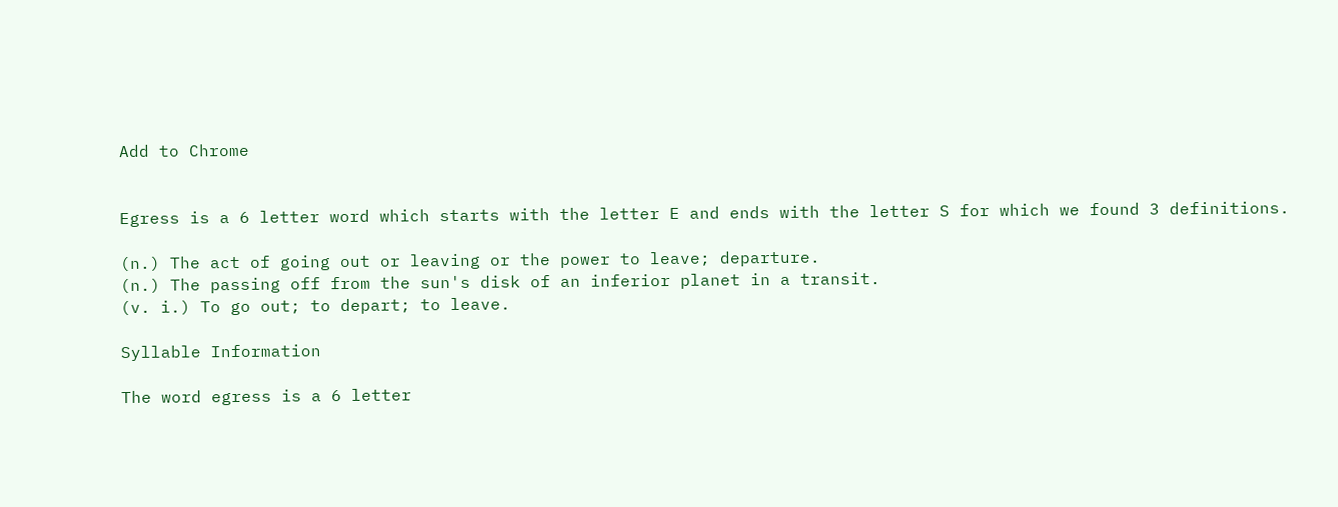Add to Chrome


Egress is a 6 letter word which starts with the letter E and ends with the letter S for which we found 3 definitions.

(n.) The act of going out or leaving or the power to leave; departure.
(n.) The passing off from the sun's disk of an inferior planet in a transit.
(v. i.) To go out; to depart; to leave.

Syllable Information

The word egress is a 6 letter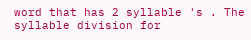word that has 2 syllable 's . The syllable division for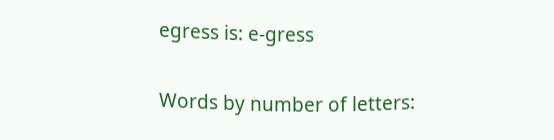egress is: e-gress

Words by number of letters: